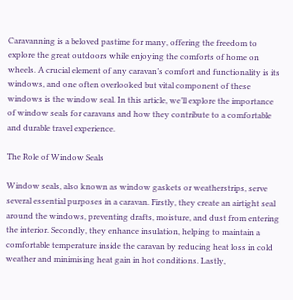Caravanning is a beloved pastime for many, offering the freedom to explore the great outdoors while enjoying the comforts of home on wheels. A crucial element of any caravan’s comfort and functionality is its windows, and one often overlooked but vital component of these windows is the window seal. In this article, we’ll explore the importance of window seals for caravans and how they contribute to a comfortable and durable travel experience.

The Role of Window Seals

Window seals, also known as window gaskets or weatherstrips, serve several essential purposes in a caravan. Firstly, they create an airtight seal around the windows, preventing drafts, moisture, and dust from entering the interior. Secondly, they enhance insulation, helping to maintain a comfortable temperature inside the caravan by reducing heat loss in cold weather and minimising heat gain in hot conditions. Lastly,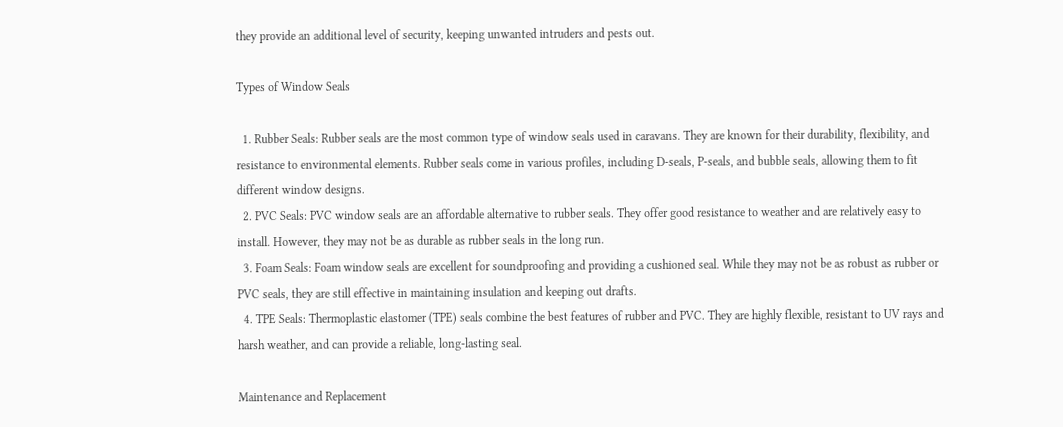they provide an additional level of security, keeping unwanted intruders and pests out.

Types of Window Seals

  1. Rubber Seals: Rubber seals are the most common type of window seals used in caravans. They are known for their durability, flexibility, and resistance to environmental elements. Rubber seals come in various profiles, including D-seals, P-seals, and bubble seals, allowing them to fit different window designs.
  2. PVC Seals: PVC window seals are an affordable alternative to rubber seals. They offer good resistance to weather and are relatively easy to install. However, they may not be as durable as rubber seals in the long run.
  3. Foam Seals: Foam window seals are excellent for soundproofing and providing a cushioned seal. While they may not be as robust as rubber or PVC seals, they are still effective in maintaining insulation and keeping out drafts.
  4. TPE Seals: Thermoplastic elastomer (TPE) seals combine the best features of rubber and PVC. They are highly flexible, resistant to UV rays and harsh weather, and can provide a reliable, long-lasting seal.

Maintenance and Replacement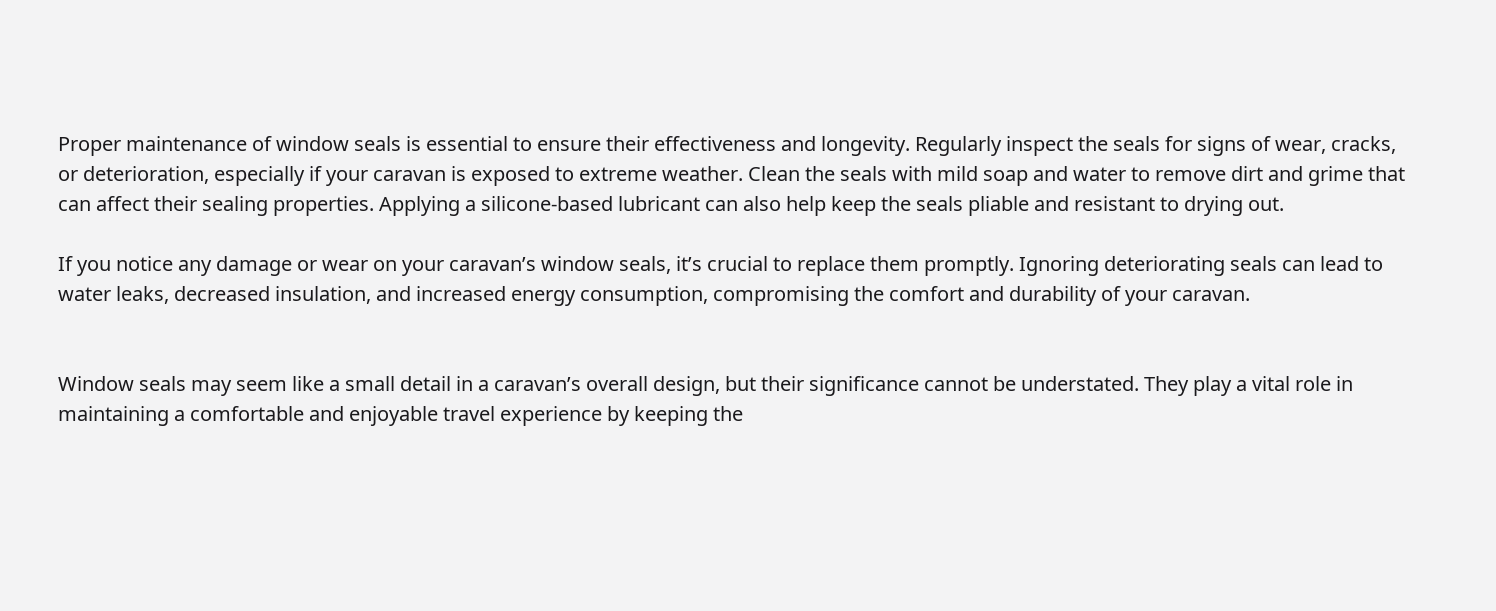Proper maintenance of window seals is essential to ensure their effectiveness and longevity. Regularly inspect the seals for signs of wear, cracks, or deterioration, especially if your caravan is exposed to extreme weather. Clean the seals with mild soap and water to remove dirt and grime that can affect their sealing properties. Applying a silicone-based lubricant can also help keep the seals pliable and resistant to drying out.

If you notice any damage or wear on your caravan’s window seals, it’s crucial to replace them promptly. Ignoring deteriorating seals can lead to water leaks, decreased insulation, and increased energy consumption, compromising the comfort and durability of your caravan.


Window seals may seem like a small detail in a caravan’s overall design, but their significance cannot be understated. They play a vital role in maintaining a comfortable and enjoyable travel experience by keeping the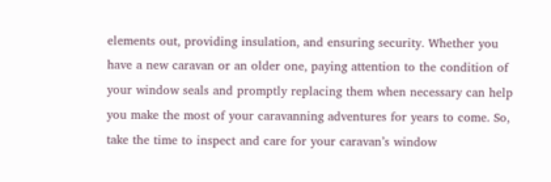elements out, providing insulation, and ensuring security. Whether you have a new caravan or an older one, paying attention to the condition of your window seals and promptly replacing them when necessary can help you make the most of your caravanning adventures for years to come. So, take the time to inspect and care for your caravan’s window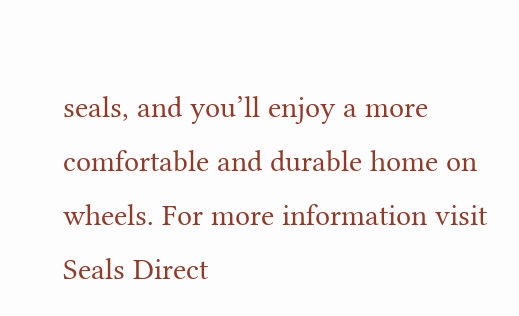seals, and you’ll enjoy a more comfortable and durable home on wheels. For more information visit Seals Direct